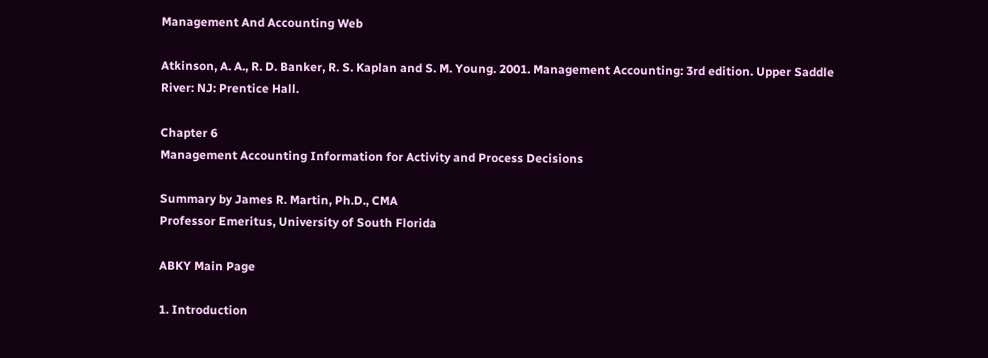Management And Accounting Web

Atkinson, A. A., R. D. Banker, R. S. Kaplan and S. M. Young. 2001. Management Accounting: 3rd edition. Upper Saddle River: NJ: Prentice Hall.

Chapter 6
Management Accounting Information for Activity and Process Decisions

Summary by James R. Martin, Ph.D., CMA
Professor Emeritus, University of South Florida

ABKY Main Page

1. Introduction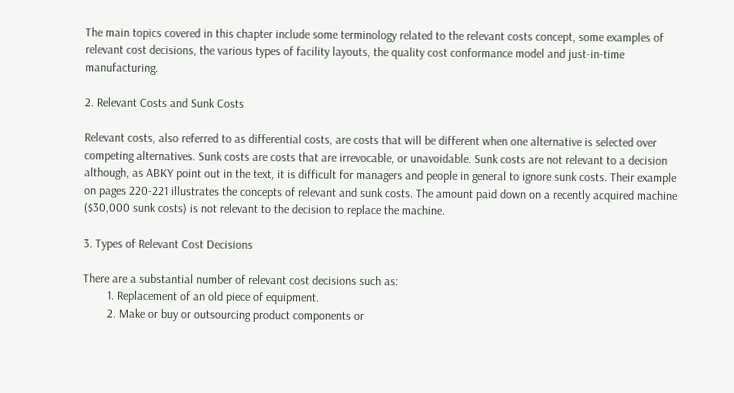The main topics covered in this chapter include some terminology related to the relevant costs concept, some examples of relevant cost decisions, the various types of facility layouts, the quality cost conformance model and just-in-time manufacturing.

2. Relevant Costs and Sunk Costs

Relevant costs, also referred to as differential costs, are costs that will be different when one alternative is selected over competing alternatives. Sunk costs are costs that are irrevocable, or unavoidable. Sunk costs are not relevant to a decision although, as ABKY point out in the text, it is difficult for managers and people in general to ignore sunk costs. Their example on pages 220-221 illustrates the concepts of relevant and sunk costs. The amount paid down on a recently acquired machine ($30,000 sunk costs) is not relevant to the decision to replace the machine.

3. Types of Relevant Cost Decisions

There are a substantial number of relevant cost decisions such as:
        1. Replacement of an old piece of equipment.
        2. Make or buy or outsourcing product components or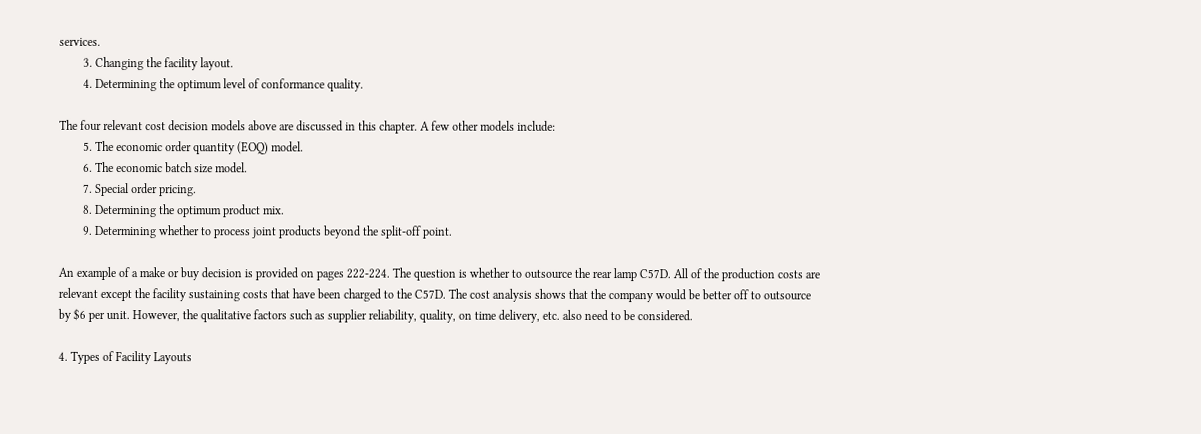services.
        3. Changing the facility layout.
        4. Determining the optimum level of conformance quality.

The four relevant cost decision models above are discussed in this chapter. A few other models include:
        5. The economic order quantity (EOQ) model.
        6. The economic batch size model.
        7. Special order pricing.
        8. Determining the optimum product mix.
        9. Determining whether to process joint products beyond the split-off point.

An example of a make or buy decision is provided on pages 222-224. The question is whether to outsource the rear lamp C57D. All of the production costs are relevant except the facility sustaining costs that have been charged to the C57D. The cost analysis shows that the company would be better off to outsource by $6 per unit. However, the qualitative factors such as supplier reliability, quality, on time delivery, etc. also need to be considered.

4. Types of Facility Layouts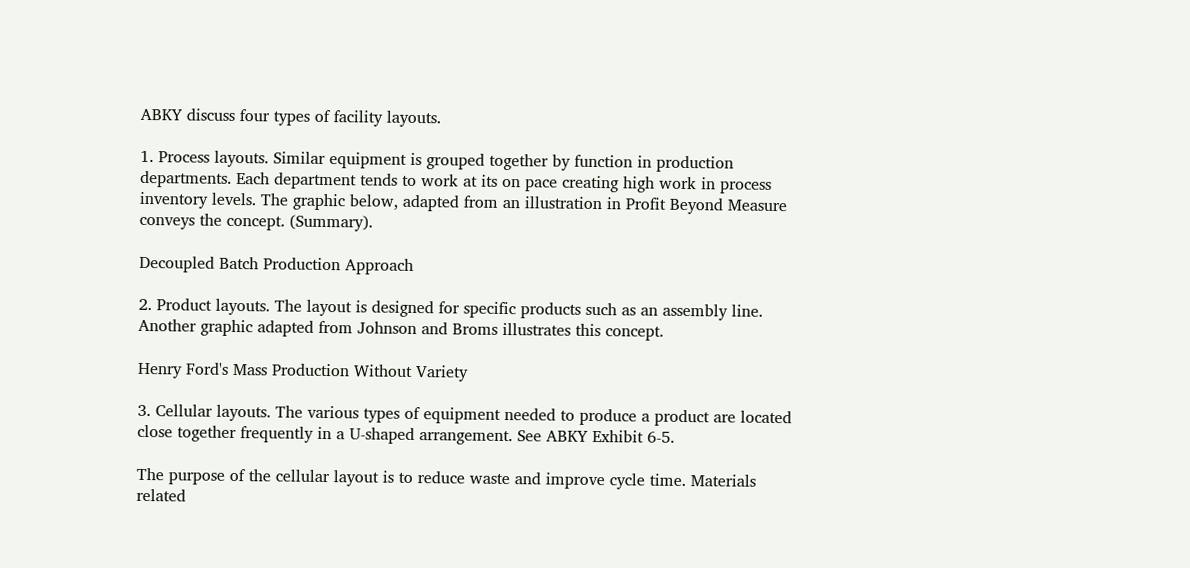ABKY discuss four types of facility layouts.

1. Process layouts. Similar equipment is grouped together by function in production departments. Each department tends to work at its on pace creating high work in process inventory levels. The graphic below, adapted from an illustration in Profit Beyond Measure conveys the concept. (Summary).

Decoupled Batch Production Approach

2. Product layouts. The layout is designed for specific products such as an assembly line. Another graphic adapted from Johnson and Broms illustrates this concept.

Henry Ford's Mass Production Without Variety

3. Cellular layouts. The various types of equipment needed to produce a product are located close together frequently in a U-shaped arrangement. See ABKY Exhibit 6-5.

The purpose of the cellular layout is to reduce waste and improve cycle time. Materials related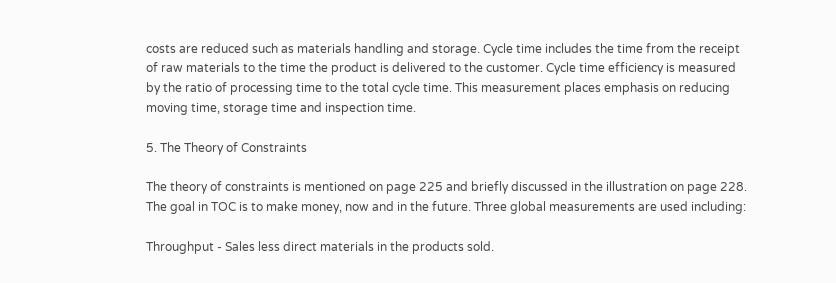costs are reduced such as materials handling and storage. Cycle time includes the time from the receipt of raw materials to the time the product is delivered to the customer. Cycle time efficiency is measured by the ratio of processing time to the total cycle time. This measurement places emphasis on reducing moving time, storage time and inspection time.

5. The Theory of Constraints

The theory of constraints is mentioned on page 225 and briefly discussed in the illustration on page 228. The goal in TOC is to make money, now and in the future. Three global measurements are used including:

Throughput - Sales less direct materials in the products sold.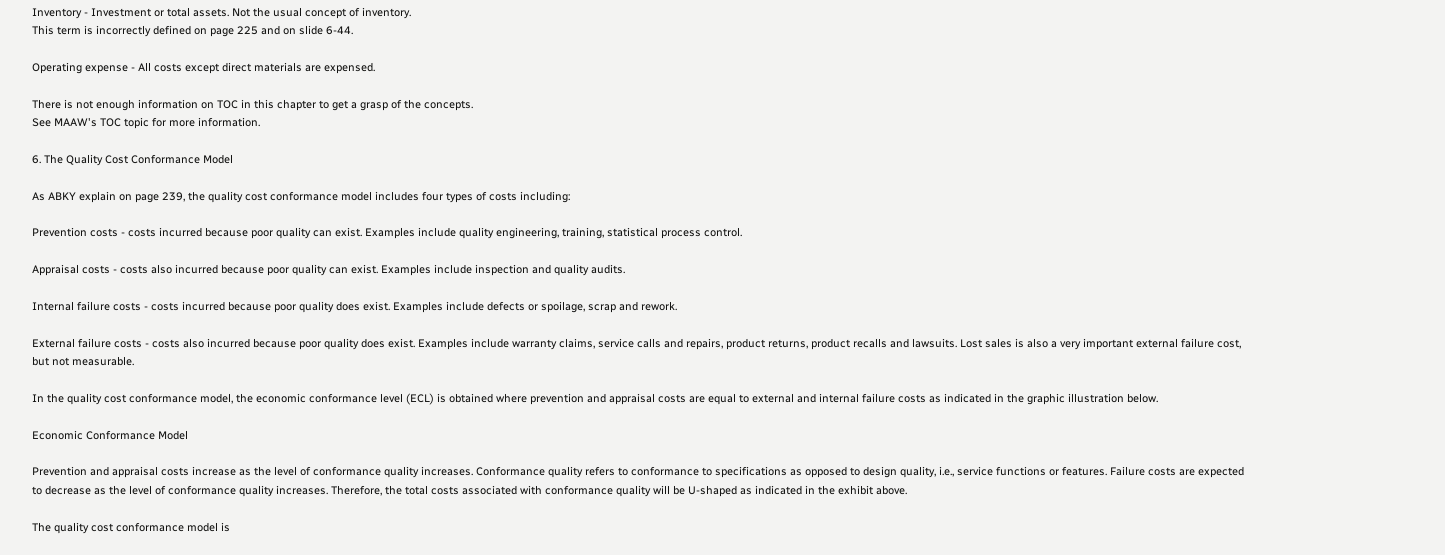Inventory - Investment or total assets. Not the usual concept of inventory.
This term is incorrectly defined on page 225 and on slide 6-44.

Operating expense - All costs except direct materials are expensed.

There is not enough information on TOC in this chapter to get a grasp of the concepts.
See MAAW's TOC topic for more information.

6. The Quality Cost Conformance Model

As ABKY explain on page 239, the quality cost conformance model includes four types of costs including:

Prevention costs - costs incurred because poor quality can exist. Examples include quality engineering, training, statistical process control.

Appraisal costs - costs also incurred because poor quality can exist. Examples include inspection and quality audits.

Internal failure costs - costs incurred because poor quality does exist. Examples include defects or spoilage, scrap and rework.

External failure costs - costs also incurred because poor quality does exist. Examples include warranty claims, service calls and repairs, product returns, product recalls and lawsuits. Lost sales is also a very important external failure cost, but not measurable.

In the quality cost conformance model, the economic conformance level (ECL) is obtained where prevention and appraisal costs are equal to external and internal failure costs as indicated in the graphic illustration below.

Economic Conformance Model

Prevention and appraisal costs increase as the level of conformance quality increases. Conformance quality refers to conformance to specifications as opposed to design quality, i.e., service functions or features. Failure costs are expected to decrease as the level of conformance quality increases. Therefore, the total costs associated with conformance quality will be U-shaped as indicated in the exhibit above.

The quality cost conformance model is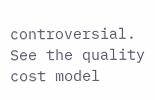controversial. See the quality cost model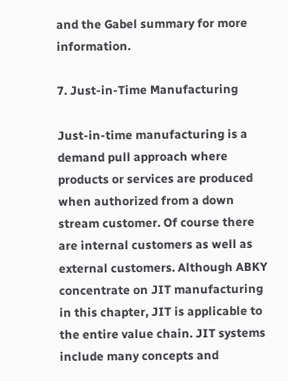and the Gabel summary for more information.

7. Just-in-Time Manufacturing

Just-in-time manufacturing is a demand pull approach where products or services are produced when authorized from a down stream customer. Of course there are internal customers as well as external customers. Although ABKY concentrate on JIT manufacturing in this chapter, JIT is applicable to the entire value chain. JIT systems include many concepts and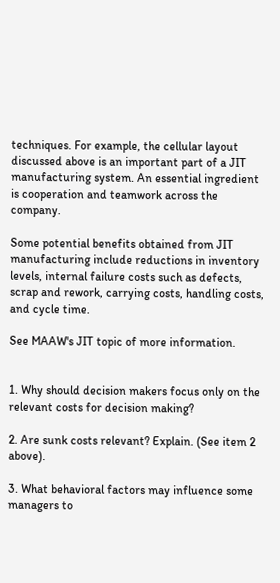techniques. For example, the cellular layout discussed above is an important part of a JIT manufacturing system. An essential ingredient is cooperation and teamwork across the company.

Some potential benefits obtained from JIT manufacturing include reductions in inventory levels, internal failure costs such as defects, scrap and rework, carrying costs, handling costs, and cycle time.

See MAAW's JIT topic of more information.


1. Why should decision makers focus only on the relevant costs for decision making?

2. Are sunk costs relevant? Explain. (See item 2 above).

3. What behavioral factors may influence some managers to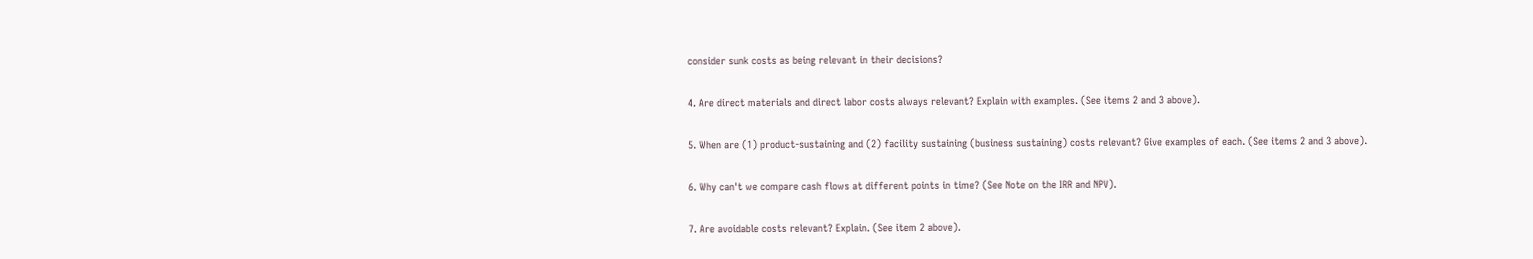consider sunk costs as being relevant in their decisions?

4. Are direct materials and direct labor costs always relevant? Explain with examples. (See items 2 and 3 above).

5. When are (1) product-sustaining and (2) facility sustaining (business sustaining) costs relevant? Give examples of each. (See items 2 and 3 above).

6. Why can't we compare cash flows at different points in time? (See Note on the IRR and NPV).

7. Are avoidable costs relevant? Explain. (See item 2 above).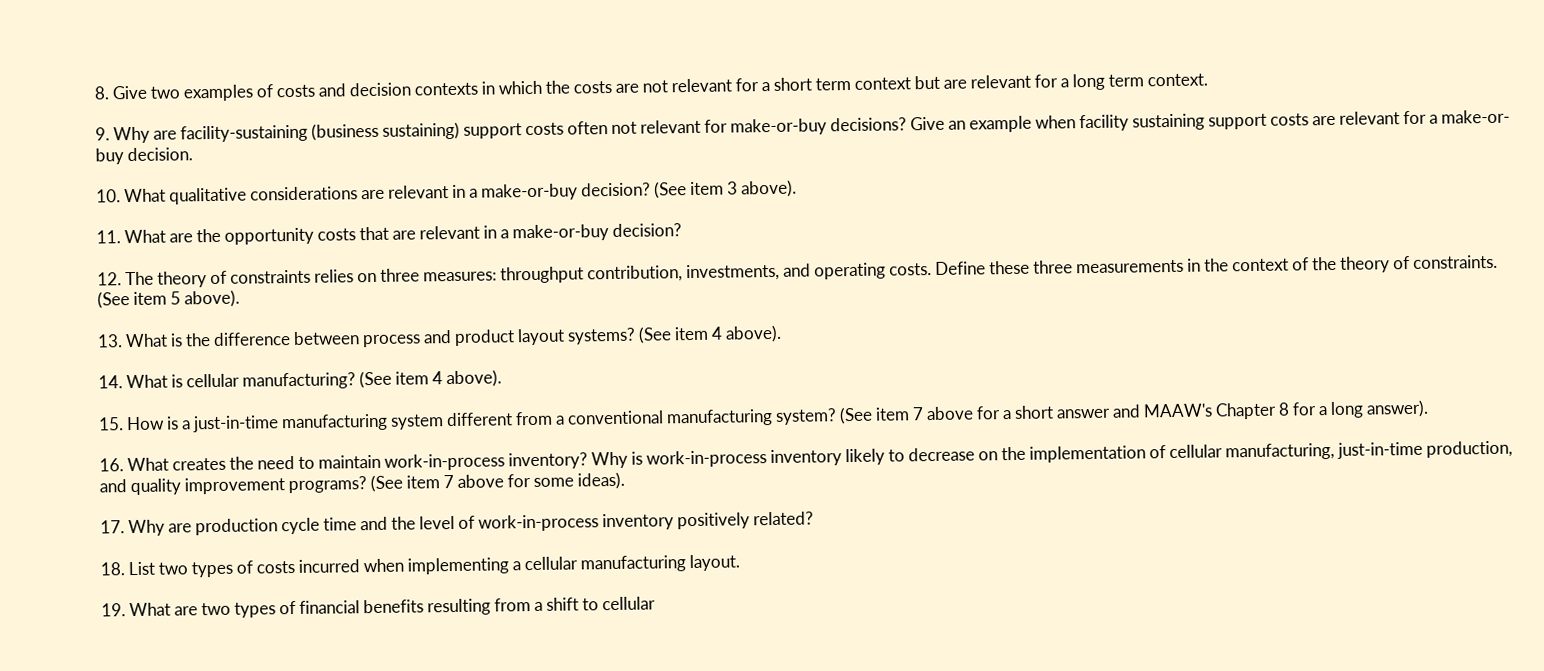8. Give two examples of costs and decision contexts in which the costs are not relevant for a short term context but are relevant for a long term context.

9. Why are facility-sustaining (business sustaining) support costs often not relevant for make-or-buy decisions? Give an example when facility sustaining support costs are relevant for a make-or-buy decision.

10. What qualitative considerations are relevant in a make-or-buy decision? (See item 3 above).

11. What are the opportunity costs that are relevant in a make-or-buy decision?

12. The theory of constraints relies on three measures: throughput contribution, investments, and operating costs. Define these three measurements in the context of the theory of constraints. (See item 5 above).

13. What is the difference between process and product layout systems? (See item 4 above).

14. What is cellular manufacturing? (See item 4 above).

15. How is a just-in-time manufacturing system different from a conventional manufacturing system? (See item 7 above for a short answer and MAAW's Chapter 8 for a long answer).

16. What creates the need to maintain work-in-process inventory? Why is work-in-process inventory likely to decrease on the implementation of cellular manufacturing, just-in-time production, and quality improvement programs? (See item 7 above for some ideas).

17. Why are production cycle time and the level of work-in-process inventory positively related?

18. List two types of costs incurred when implementing a cellular manufacturing layout.

19. What are two types of financial benefits resulting from a shift to cellular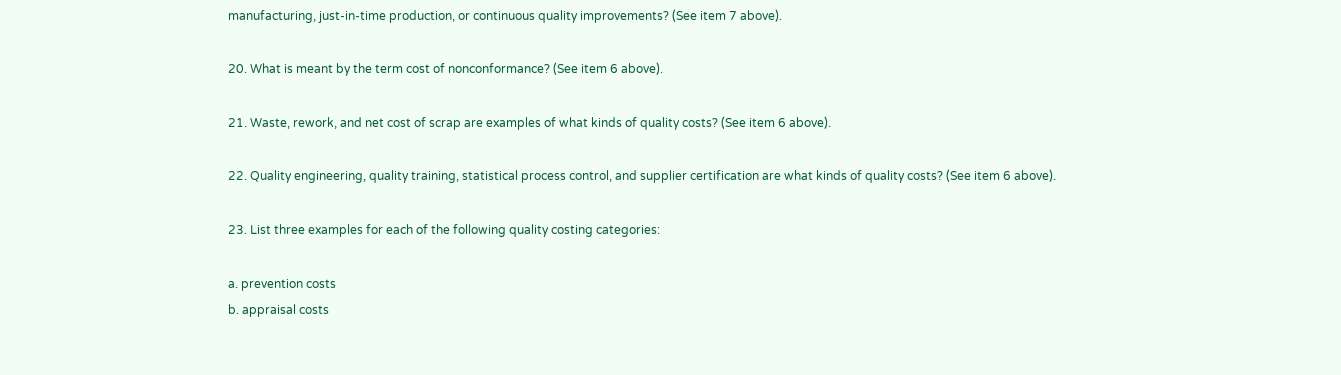manufacturing, just-in-time production, or continuous quality improvements? (See item 7 above).

20. What is meant by the term cost of nonconformance? (See item 6 above).

21. Waste, rework, and net cost of scrap are examples of what kinds of quality costs? (See item 6 above).

22. Quality engineering, quality training, statistical process control, and supplier certification are what kinds of quality costs? (See item 6 above).

23. List three examples for each of the following quality costing categories:

a. prevention costs
b. appraisal costs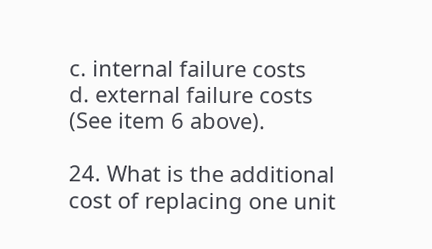c. internal failure costs
d. external failure costs
(See item 6 above).

24. What is the additional cost of replacing one unit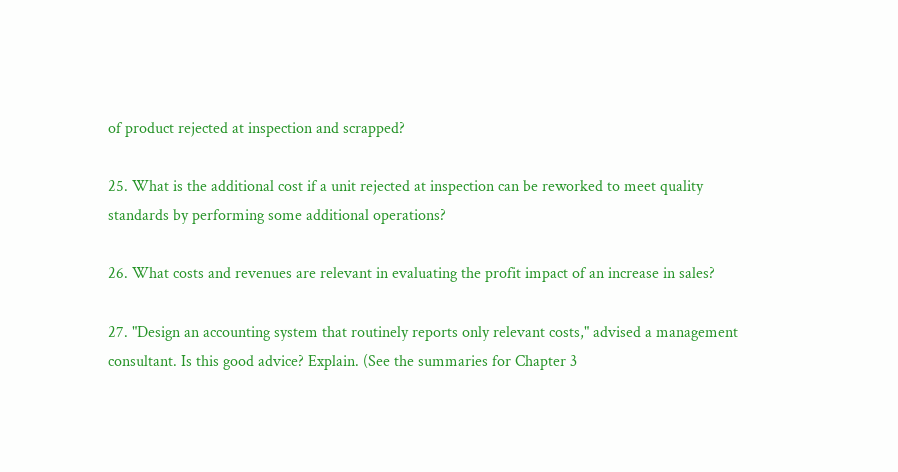of product rejected at inspection and scrapped?

25. What is the additional cost if a unit rejected at inspection can be reworked to meet quality standards by performing some additional operations?

26. What costs and revenues are relevant in evaluating the profit impact of an increase in sales?

27. "Design an accounting system that routinely reports only relevant costs," advised a management consultant. Is this good advice? Explain. (See the summaries for Chapter 3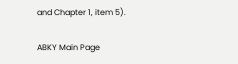and Chapter 1, item 5).

ABKY Main Page